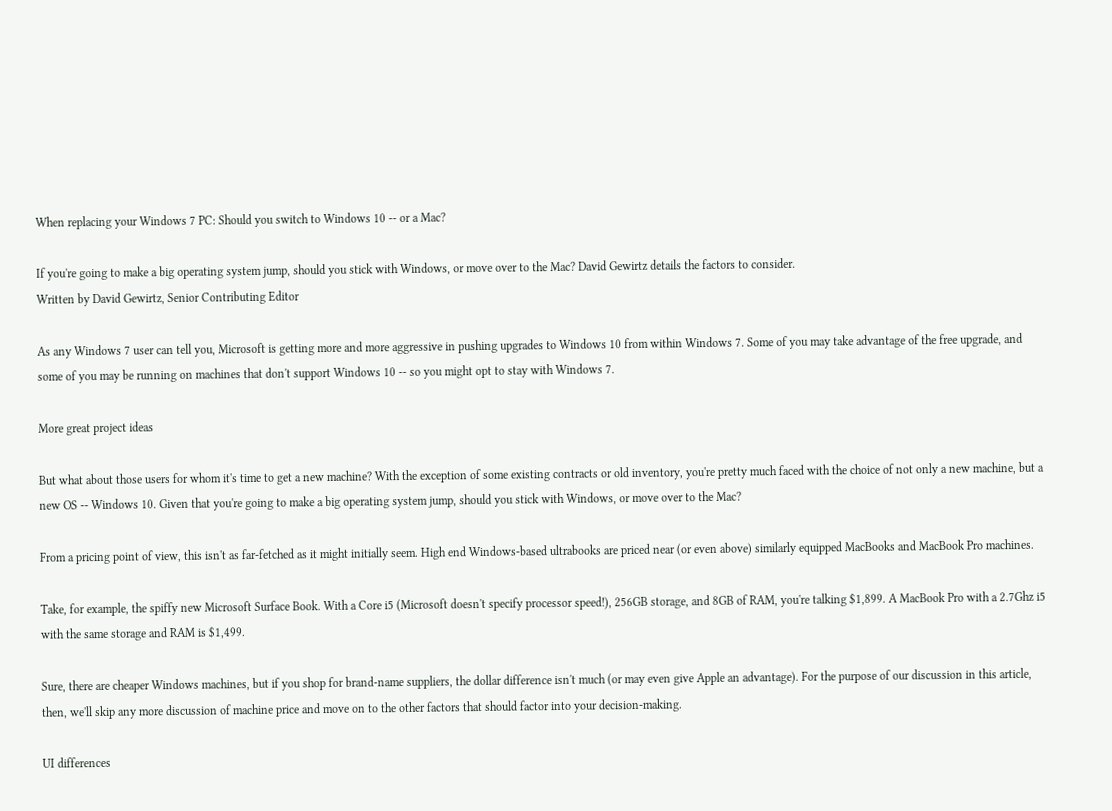When replacing your Windows 7 PC: Should you switch to Windows 10 -- or a Mac?

If you're going to make a big operating system jump, should you stick with Windows, or move over to the Mac? David Gewirtz details the factors to consider.
Written by David Gewirtz, Senior Contributing Editor

As any Windows 7 user can tell you, Microsoft is getting more and more aggressive in pushing upgrades to Windows 10 from within Windows 7. Some of you may take advantage of the free upgrade, and some of you may be running on machines that don't support Windows 10 -- so you might opt to stay with Windows 7.

More great project ideas

But what about those users for whom it's time to get a new machine? With the exception of some existing contracts or old inventory, you're pretty much faced with the choice of not only a new machine, but a new OS -- Windows 10. Given that you're going to make a big operating system jump, should you stick with Windows, or move over to the Mac?

From a pricing point of view, this isn't as far-fetched as it might initially seem. High end Windows-based ultrabooks are priced near (or even above) similarly equipped MacBooks and MacBook Pro machines.

Take, for example, the spiffy new Microsoft Surface Book. With a Core i5 (Microsoft doesn't specify processor speed!), 256GB storage, and 8GB of RAM, you're talking $1,899. A MacBook Pro with a 2.7Ghz i5 with the same storage and RAM is $1,499.

Sure, there are cheaper Windows machines, but if you shop for brand-name suppliers, the dollar difference isn't much (or may even give Apple an advantage). For the purpose of our discussion in this article, then, we'll skip any more discussion of machine price and move on to the other factors that should factor into your decision-making.

UI differences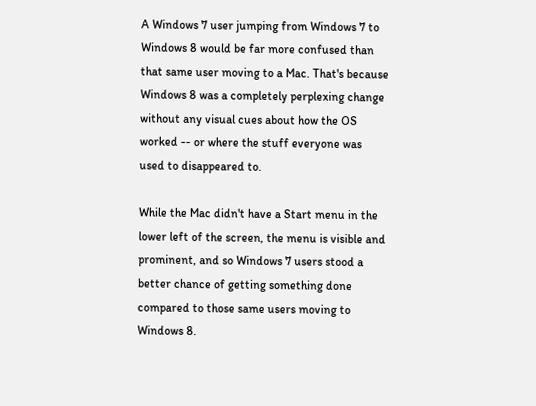A Windows 7 user jumping from Windows 7 to Windows 8 would be far more confused than that same user moving to a Mac. That's because Windows 8 was a completely perplexing change without any visual cues about how the OS worked -- or where the stuff everyone was used to disappeared to.

While the Mac didn't have a Start menu in the lower left of the screen, the menu is visible and prominent, and so Windows 7 users stood a better chance of getting something done compared to those same users moving to Windows 8.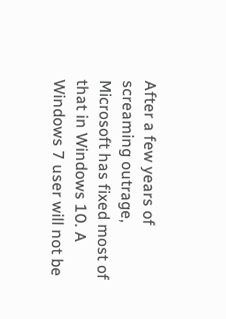After a few years of screaming outrage, Microsoft has fixed most of that in Windows 10. A Windows 7 user will not be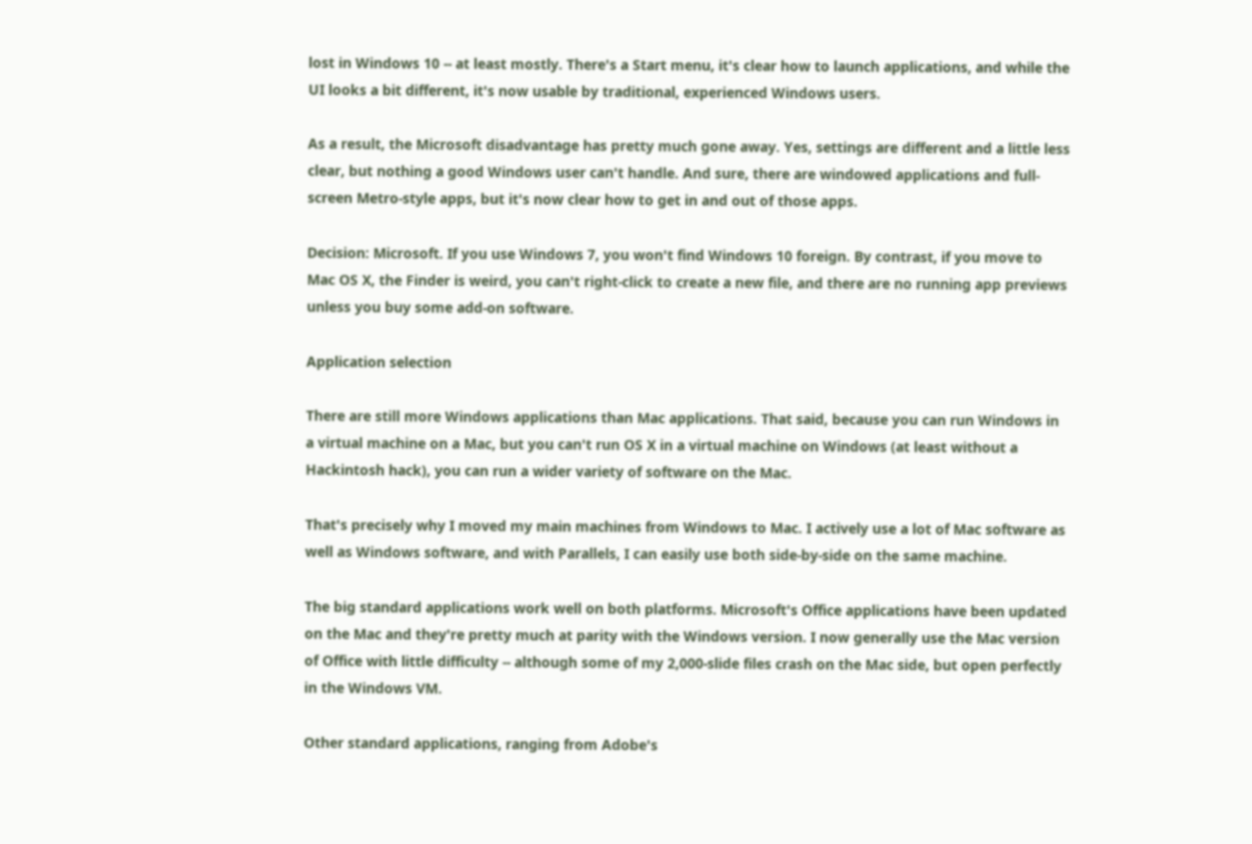lost in Windows 10 -- at least mostly. There's a Start menu, it's clear how to launch applications, and while the UI looks a bit different, it's now usable by traditional, experienced Windows users.

As a result, the Microsoft disadvantage has pretty much gone away. Yes, settings are different and a little less clear, but nothing a good Windows user can't handle. And sure, there are windowed applications and full-screen Metro-style apps, but it's now clear how to get in and out of those apps.

Decision: Microsoft. If you use Windows 7, you won't find Windows 10 foreign. By contrast, if you move to Mac OS X, the Finder is weird, you can't right-click to create a new file, and there are no running app previews unless you buy some add-on software.

Application selection

There are still more Windows applications than Mac applications. That said, because you can run Windows in a virtual machine on a Mac, but you can't run OS X in a virtual machine on Windows (at least without a Hackintosh hack), you can run a wider variety of software on the Mac.

That's precisely why I moved my main machines from Windows to Mac. I actively use a lot of Mac software as well as Windows software, and with Parallels, I can easily use both side-by-side on the same machine.

The big standard applications work well on both platforms. Microsoft's Office applications have been updated on the Mac and they're pretty much at parity with the Windows version. I now generally use the Mac version of Office with little difficulty -- although some of my 2,000-slide files crash on the Mac side, but open perfectly in the Windows VM.

Other standard applications, ranging from Adobe's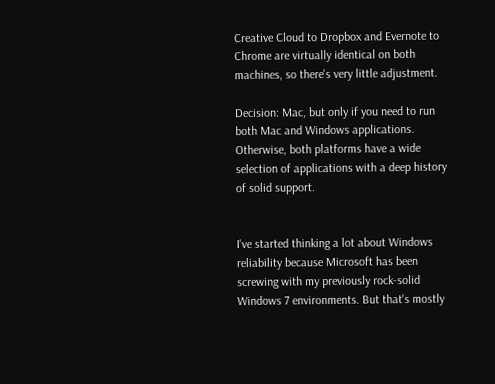Creative Cloud to Dropbox and Evernote to Chrome are virtually identical on both machines, so there's very little adjustment.

Decision: Mac, but only if you need to run both Mac and Windows applications. Otherwise, both platforms have a wide selection of applications with a deep history of solid support.


I've started thinking a lot about Windows reliability because Microsoft has been screwing with my previously rock-solid Windows 7 environments. But that's mostly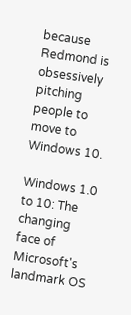because Redmond is obsessively pitching people to move to Windows 10.

Windows 1.0 to 10: The changing face of Microsoft's landmark OS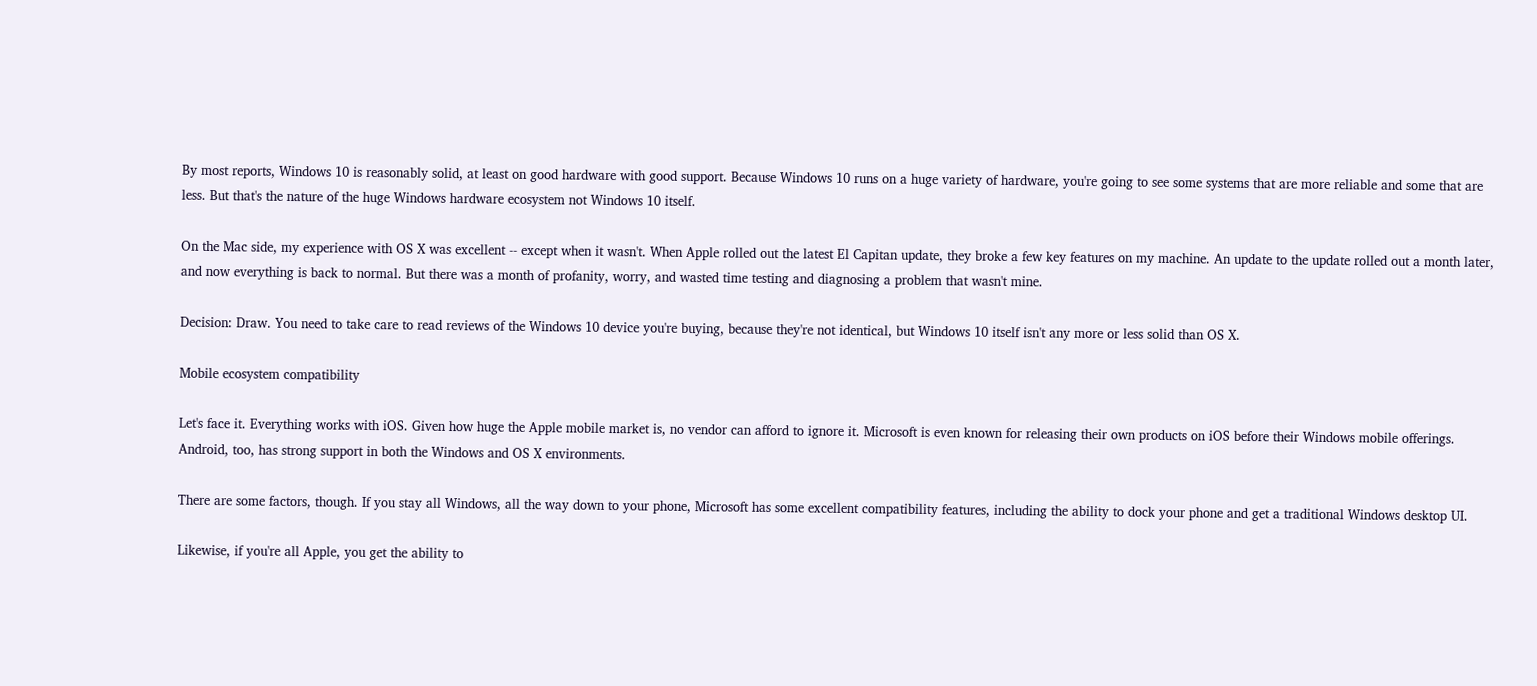By most reports, Windows 10 is reasonably solid, at least on good hardware with good support. Because Windows 10 runs on a huge variety of hardware, you're going to see some systems that are more reliable and some that are less. But that's the nature of the huge Windows hardware ecosystem not Windows 10 itself.

On the Mac side, my experience with OS X was excellent -- except when it wasn't. When Apple rolled out the latest El Capitan update, they broke a few key features on my machine. An update to the update rolled out a month later, and now everything is back to normal. But there was a month of profanity, worry, and wasted time testing and diagnosing a problem that wasn't mine.

Decision: Draw. You need to take care to read reviews of the Windows 10 device you're buying, because they're not identical, but Windows 10 itself isn't any more or less solid than OS X.

Mobile ecosystem compatibility

Let's face it. Everything works with iOS. Given how huge the Apple mobile market is, no vendor can afford to ignore it. Microsoft is even known for releasing their own products on iOS before their Windows mobile offerings. Android, too, has strong support in both the Windows and OS X environments.

There are some factors, though. If you stay all Windows, all the way down to your phone, Microsoft has some excellent compatibility features, including the ability to dock your phone and get a traditional Windows desktop UI.

Likewise, if you're all Apple, you get the ability to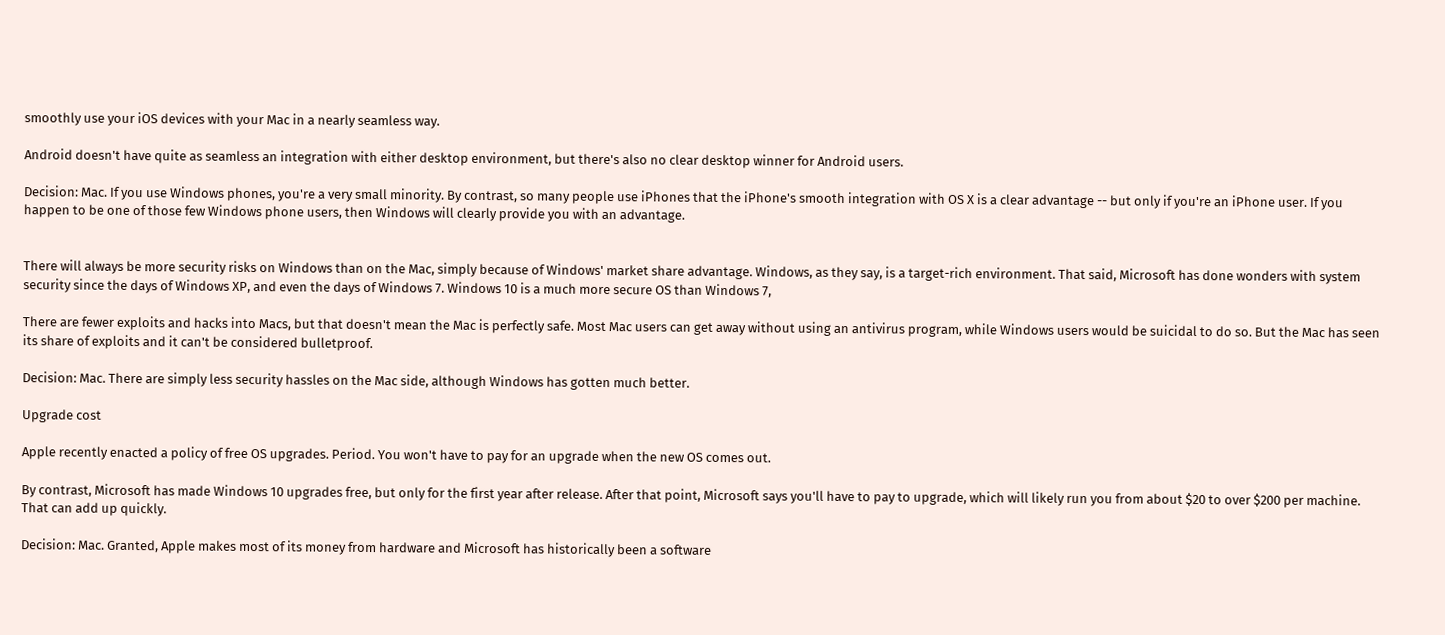smoothly use your iOS devices with your Mac in a nearly seamless way.

Android doesn't have quite as seamless an integration with either desktop environment, but there's also no clear desktop winner for Android users.

Decision: Mac. If you use Windows phones, you're a very small minority. By contrast, so many people use iPhones that the iPhone's smooth integration with OS X is a clear advantage -- but only if you're an iPhone user. If you happen to be one of those few Windows phone users, then Windows will clearly provide you with an advantage.


There will always be more security risks on Windows than on the Mac, simply because of Windows' market share advantage. Windows, as they say, is a target-rich environment. That said, Microsoft has done wonders with system security since the days of Windows XP, and even the days of Windows 7. Windows 10 is a much more secure OS than Windows 7,

There are fewer exploits and hacks into Macs, but that doesn't mean the Mac is perfectly safe. Most Mac users can get away without using an antivirus program, while Windows users would be suicidal to do so. But the Mac has seen its share of exploits and it can't be considered bulletproof.

Decision: Mac. There are simply less security hassles on the Mac side, although Windows has gotten much better.

Upgrade cost

Apple recently enacted a policy of free OS upgrades. Period. You won't have to pay for an upgrade when the new OS comes out.

By contrast, Microsoft has made Windows 10 upgrades free, but only for the first year after release. After that point, Microsoft says you'll have to pay to upgrade, which will likely run you from about $20 to over $200 per machine. That can add up quickly.

Decision: Mac. Granted, Apple makes most of its money from hardware and Microsoft has historically been a software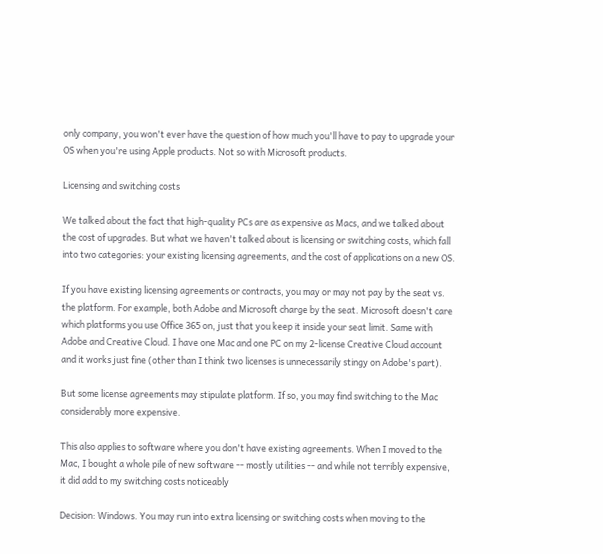only company, you won't ever have the question of how much you'll have to pay to upgrade your OS when you're using Apple products. Not so with Microsoft products.

Licensing and switching costs

We talked about the fact that high-quality PCs are as expensive as Macs, and we talked about the cost of upgrades. But what we haven't talked about is licensing or switching costs, which fall into two categories: your existing licensing agreements, and the cost of applications on a new OS.

If you have existing licensing agreements or contracts, you may or may not pay by the seat vs. the platform. For example, both Adobe and Microsoft charge by the seat. Microsoft doesn't care which platforms you use Office 365 on, just that you keep it inside your seat limit. Same with Adobe and Creative Cloud. I have one Mac and one PC on my 2-license Creative Cloud account and it works just fine (other than I think two licenses is unnecessarily stingy on Adobe's part).

But some license agreements may stipulate platform. If so, you may find switching to the Mac considerably more expensive.

This also applies to software where you don't have existing agreements. When I moved to the Mac, I bought a whole pile of new software -- mostly utilities -- and while not terribly expensive, it did add to my switching costs noticeably

Decision: Windows. You may run into extra licensing or switching costs when moving to the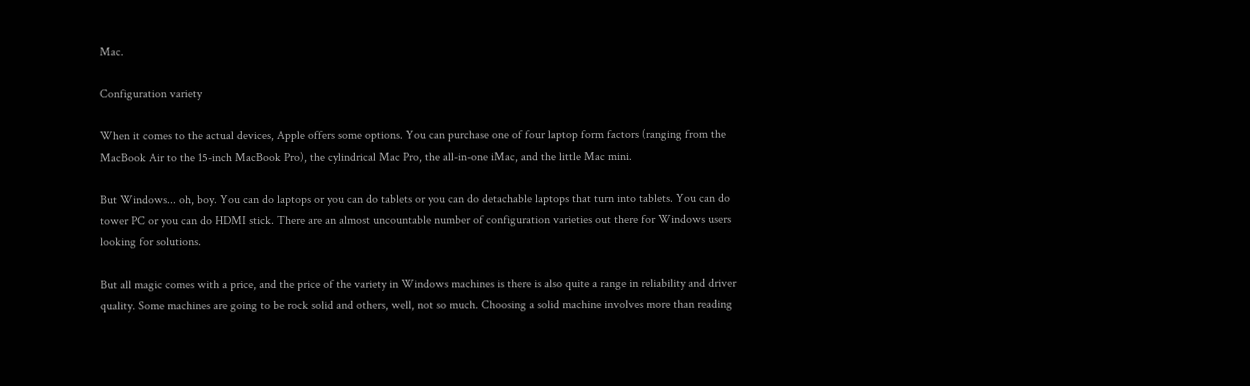Mac.

Configuration variety

When it comes to the actual devices, Apple offers some options. You can purchase one of four laptop form factors (ranging from the MacBook Air to the 15-inch MacBook Pro), the cylindrical Mac Pro, the all-in-one iMac, and the little Mac mini.

But Windows... oh, boy. You can do laptops or you can do tablets or you can do detachable laptops that turn into tablets. You can do tower PC or you can do HDMI stick. There are an almost uncountable number of configuration varieties out there for Windows users looking for solutions.

But all magic comes with a price, and the price of the variety in Windows machines is there is also quite a range in reliability and driver quality. Some machines are going to be rock solid and others, well, not so much. Choosing a solid machine involves more than reading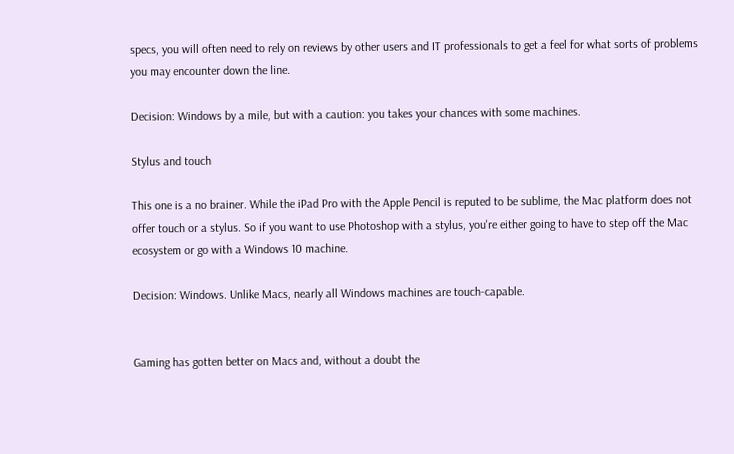specs, you will often need to rely on reviews by other users and IT professionals to get a feel for what sorts of problems you may encounter down the line.

Decision: Windows by a mile, but with a caution: you takes your chances with some machines.

Stylus and touch

This one is a no brainer. While the iPad Pro with the Apple Pencil is reputed to be sublime, the Mac platform does not offer touch or a stylus. So if you want to use Photoshop with a stylus, you're either going to have to step off the Mac ecosystem or go with a Windows 10 machine.

Decision: Windows. Unlike Macs, nearly all Windows machines are touch-capable.


Gaming has gotten better on Macs and, without a doubt the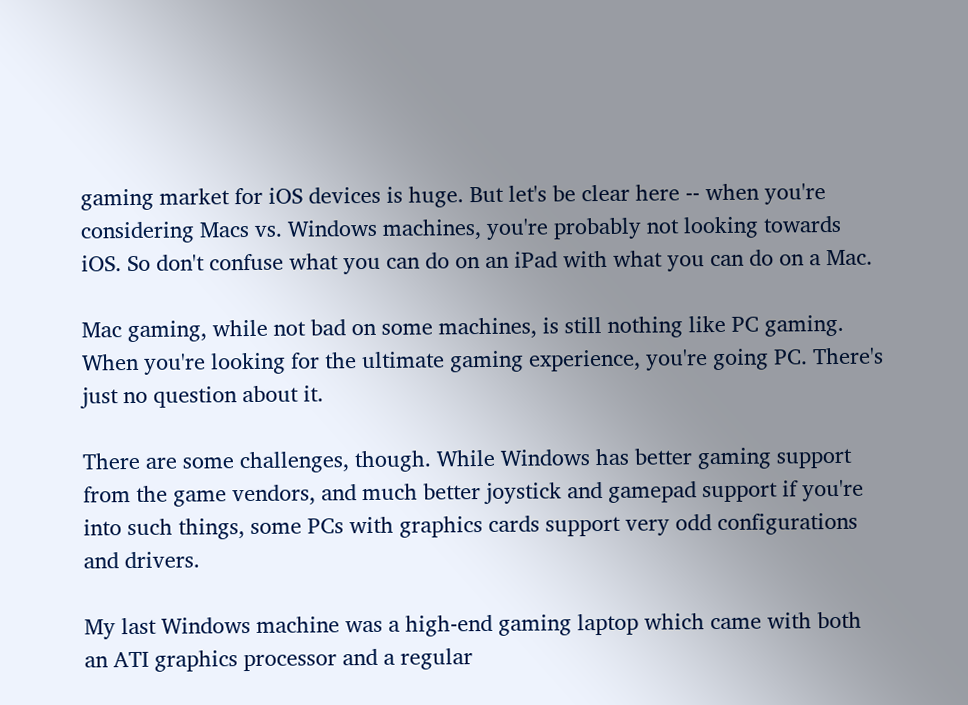gaming market for iOS devices is huge. But let's be clear here -- when you're considering Macs vs. Windows machines, you're probably not looking towards iOS. So don't confuse what you can do on an iPad with what you can do on a Mac.

Mac gaming, while not bad on some machines, is still nothing like PC gaming. When you're looking for the ultimate gaming experience, you're going PC. There's just no question about it.

There are some challenges, though. While Windows has better gaming support from the game vendors, and much better joystick and gamepad support if you're into such things, some PCs with graphics cards support very odd configurations and drivers.

My last Windows machine was a high-end gaming laptop which came with both an ATI graphics processor and a regular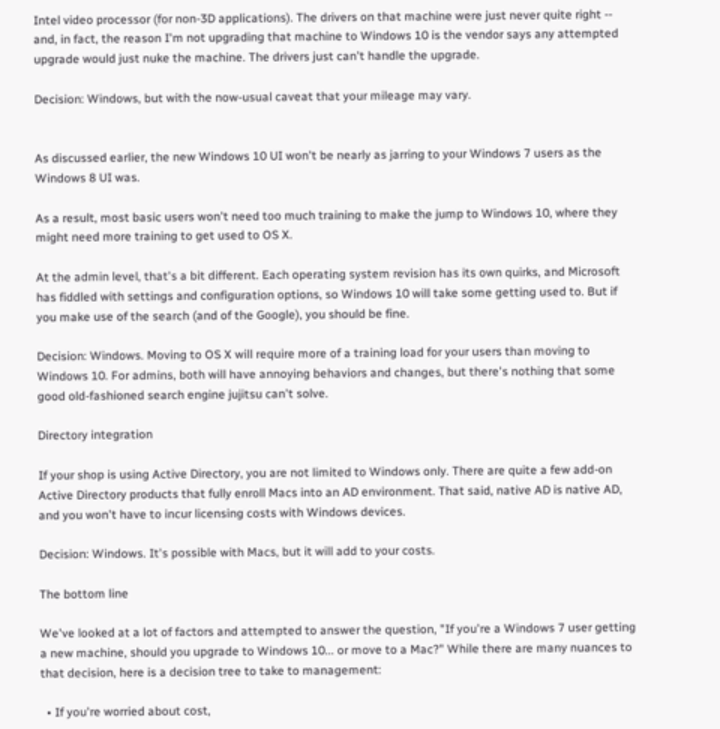Intel video processor (for non-3D applications). The drivers on that machine were just never quite right -- and, in fact, the reason I'm not upgrading that machine to Windows 10 is the vendor says any attempted upgrade would just nuke the machine. The drivers just can't handle the upgrade.

Decision: Windows, but with the now-usual caveat that your mileage may vary.


As discussed earlier, the new Windows 10 UI won't be nearly as jarring to your Windows 7 users as the Windows 8 UI was.

As a result, most basic users won't need too much training to make the jump to Windows 10, where they might need more training to get used to OS X.

At the admin level, that's a bit different. Each operating system revision has its own quirks, and Microsoft has fiddled with settings and configuration options, so Windows 10 will take some getting used to. But if you make use of the search (and of the Google), you should be fine.

Decision: Windows. Moving to OS X will require more of a training load for your users than moving to Windows 10. For admins, both will have annoying behaviors and changes, but there's nothing that some good old-fashioned search engine jujitsu can't solve.

Directory integration

If your shop is using Active Directory, you are not limited to Windows only. There are quite a few add-on Active Directory products that fully enroll Macs into an AD environment. That said, native AD is native AD, and you won't have to incur licensing costs with Windows devices.

Decision: Windows. It's possible with Macs, but it will add to your costs.

The bottom line

We've looked at a lot of factors and attempted to answer the question, "If you're a Windows 7 user getting a new machine, should you upgrade to Windows 10... or move to a Mac?" While there are many nuances to that decision, here is a decision tree to take to management:

  • If you're worried about cost,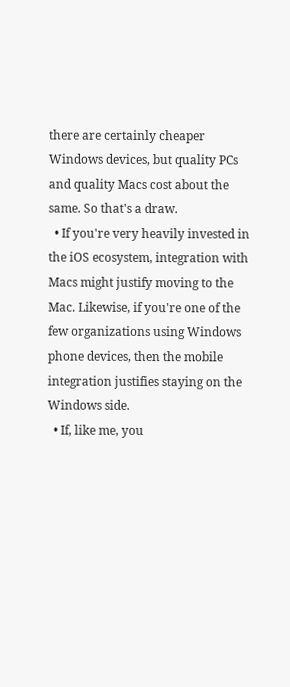there are certainly cheaper Windows devices, but quality PCs and quality Macs cost about the same. So that's a draw.
  • If you're very heavily invested in the iOS ecosystem, integration with Macs might justify moving to the Mac. Likewise, if you're one of the few organizations using Windows phone devices, then the mobile integration justifies staying on the Windows side.
  • If, like me, you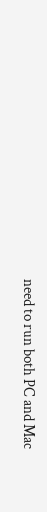need to run both PC and Mac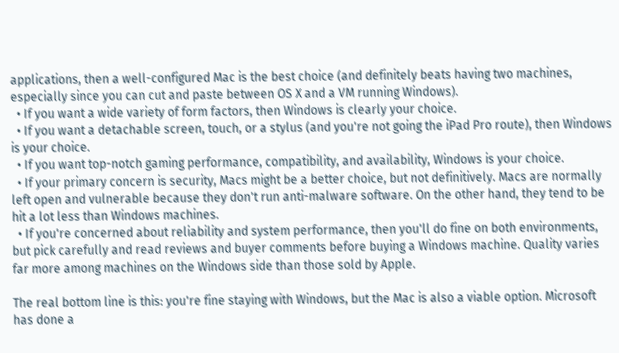applications, then a well-configured Mac is the best choice (and definitely beats having two machines, especially since you can cut and paste between OS X and a VM running Windows).
  • If you want a wide variety of form factors, then Windows is clearly your choice.
  • If you want a detachable screen, touch, or a stylus (and you're not going the iPad Pro route), then Windows is your choice.
  • If you want top-notch gaming performance, compatibility, and availability, Windows is your choice.
  • If your primary concern is security, Macs might be a better choice, but not definitively. Macs are normally left open and vulnerable because they don't run anti-malware software. On the other hand, they tend to be hit a lot less than Windows machines.
  • If you're concerned about reliability and system performance, then you'll do fine on both environments, but pick carefully and read reviews and buyer comments before buying a Windows machine. Quality varies far more among machines on the Windows side than those sold by Apple.

The real bottom line is this: you're fine staying with Windows, but the Mac is also a viable option. Microsoft has done a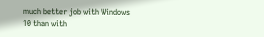much better job with Windows 10 than with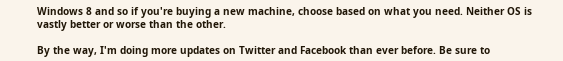Windows 8 and so if you're buying a new machine, choose based on what you need. Neither OS is vastly better or worse than the other.

By the way, I'm doing more updates on Twitter and Facebook than ever before. Be sure to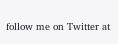follow me on Twitter at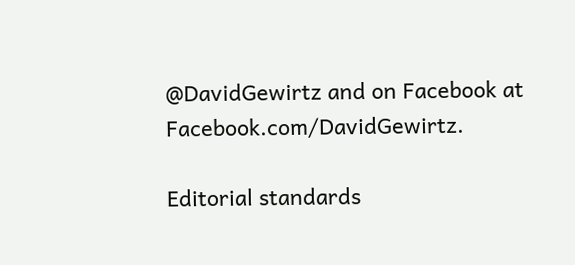@DavidGewirtz and on Facebook at Facebook.com/DavidGewirtz.

Editorial standards